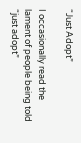“Just Adopt”

I occasionally read the lament of people being told “just adopt”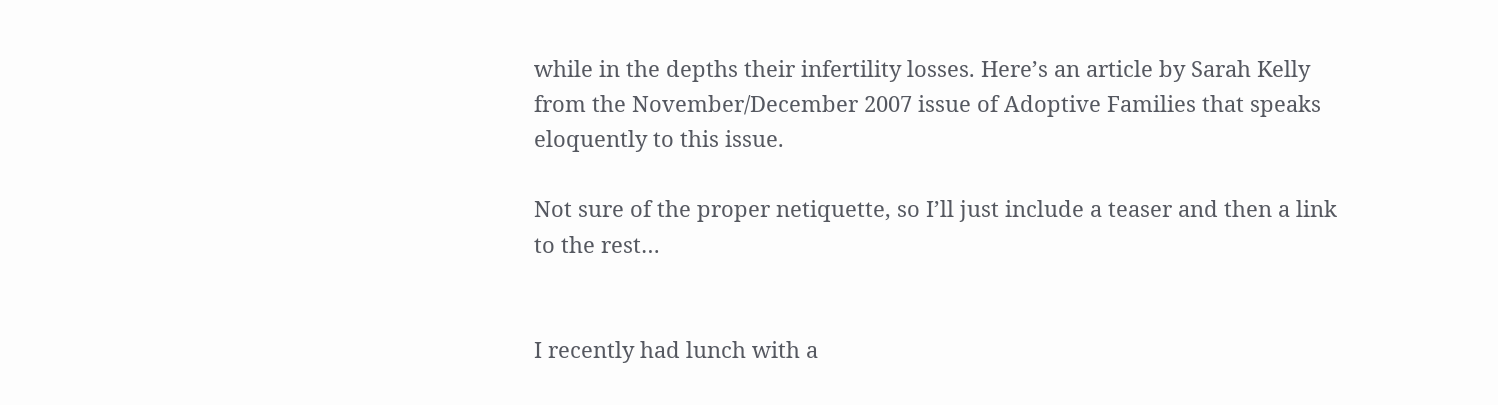while in the depths their infertility losses. Here’s an article by Sarah Kelly from the November/December 2007 issue of Adoptive Families that speaks eloquently to this issue.

Not sure of the proper netiquette, so I’ll just include a teaser and then a link to the rest…


I recently had lunch with a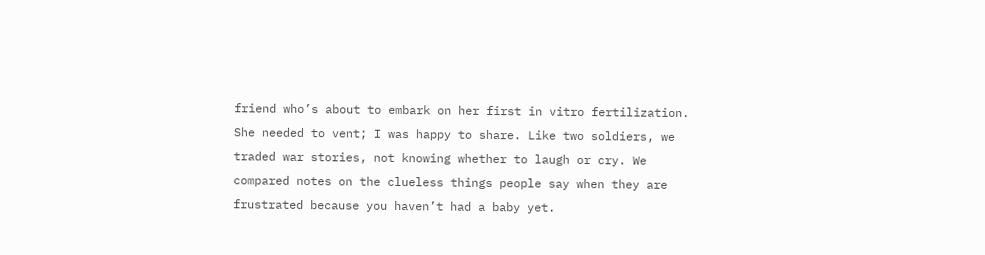friend who’s about to embark on her first in vitro fertilization. She needed to vent; I was happy to share. Like two soldiers, we traded war stories, not knowing whether to laugh or cry. We compared notes on the clueless things people say when they are frustrated because you haven’t had a baby yet.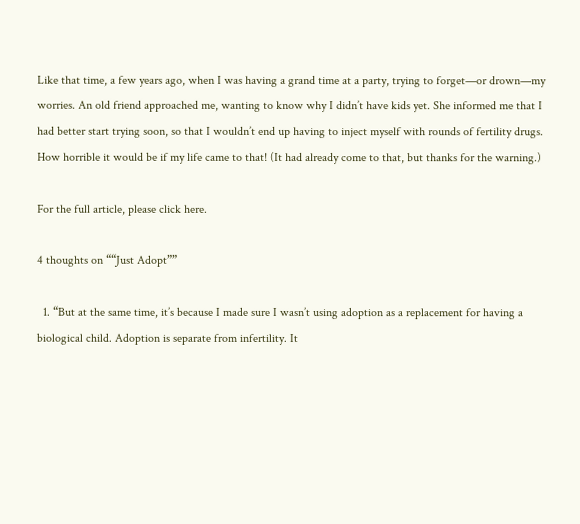Like that time, a few years ago, when I was having a grand time at a party, trying to forget—or drown—my worries. An old friend approached me, wanting to know why I didn’t have kids yet. She informed me that I had better start trying soon, so that I wouldn’t end up having to inject myself with rounds of fertility drugs. How horrible it would be if my life came to that! (It had already come to that, but thanks for the warning.)

For the full article, please click here.

4 thoughts on ““Just Adopt””

  1. “But at the same time, it’s because I made sure I wasn’t using adoption as a replacement for having a biological child. Adoption is separate from infertility. It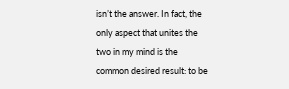isn’t the answer. In fact, the only aspect that unites the two in my mind is the common desired result: to be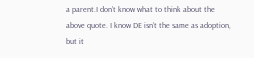a parent.I don’t know what to think about the above quote. I know DE isn’t the same as adoption, but it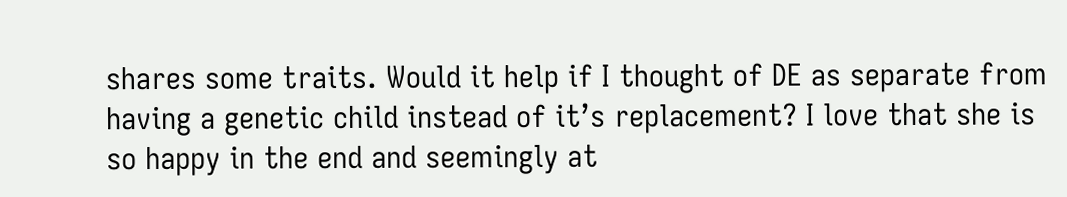shares some traits. Would it help if I thought of DE as separate from having a genetic child instead of it’s replacement? I love that she is so happy in the end and seemingly at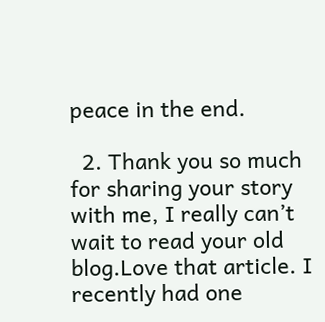peace in the end.

  2. Thank you so much for sharing your story with me, I really can’t wait to read your old blog.Love that article. I recently had one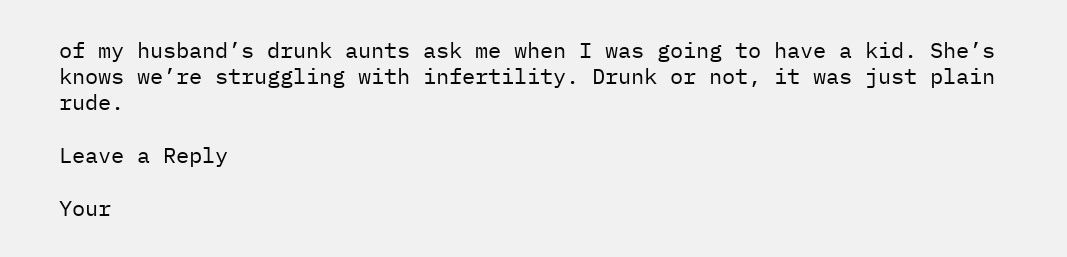of my husband’s drunk aunts ask me when I was going to have a kid. She’s knows we’re struggling with infertility. Drunk or not, it was just plain rude.

Leave a Reply

Your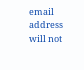email address will not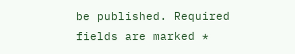be published. Required fields are marked *